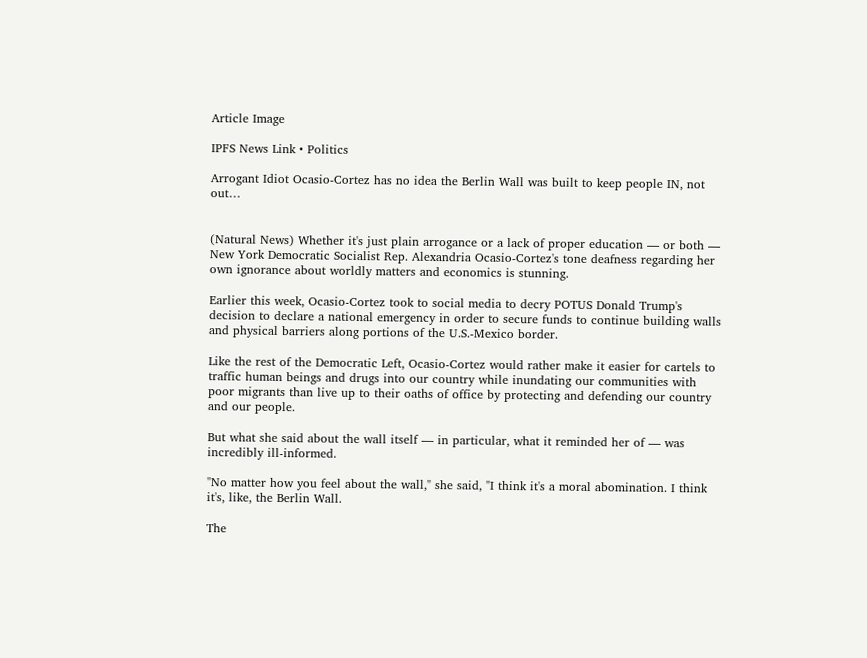Article Image

IPFS News Link • Politics

Arrogant Idiot Ocasio-Cortez has no idea the Berlin Wall was built to keep people IN, not out…


(Natural News) Whether it's just plain arrogance or a lack of proper education — or both — New York Democratic Socialist Rep. Alexandria Ocasio-Cortez's tone deafness regarding her own ignorance about worldly matters and economics is stunning.

Earlier this week, Ocasio-Cortez took to social media to decry POTUS Donald Trump's decision to declare a national emergency in order to secure funds to continue building walls and physical barriers along portions of the U.S.-Mexico border.

Like the rest of the Democratic Left, Ocasio-Cortez would rather make it easier for cartels to traffic human beings and drugs into our country while inundating our communities with poor migrants than live up to their oaths of office by protecting and defending our country and our people.

But what she said about the wall itself — in particular, what it reminded her of — was incredibly ill-informed.

"No matter how you feel about the wall," she said, "I think it's a moral abomination. I think it's, like, the Berlin Wall.

The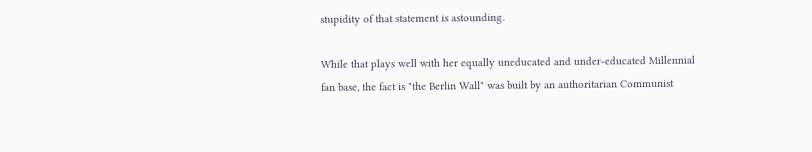stupidity of that statement is astounding.

While that plays well with her equally uneducated and under-educated Millennial fan base, the fact is "the Berlin Wall" was built by an authoritarian Communist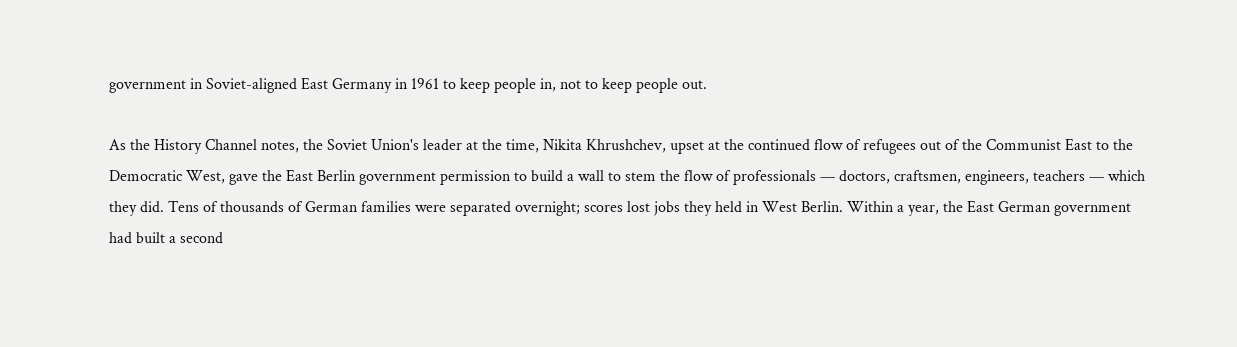government in Soviet-aligned East Germany in 1961 to keep people in, not to keep people out.

As the History Channel notes, the Soviet Union's leader at the time, Nikita Khrushchev, upset at the continued flow of refugees out of the Communist East to the Democratic West, gave the East Berlin government permission to build a wall to stem the flow of professionals — doctors, craftsmen, engineers, teachers — which they did. Tens of thousands of German families were separated overnight; scores lost jobs they held in West Berlin. Within a year, the East German government had built a second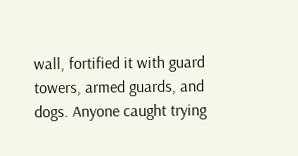wall, fortified it with guard towers, armed guards, and dogs. Anyone caught trying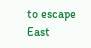to escape East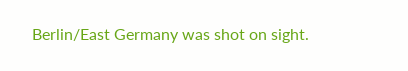Berlin/East Germany was shot on sight.